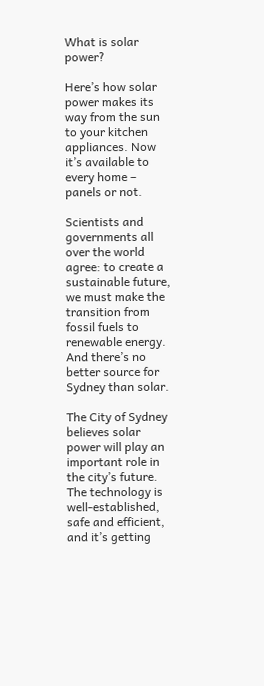What is solar power?

Here’s how solar power makes its way from the sun to your kitchen appliances. Now it’s available to every home – panels or not.

Scientists and governments all over the world agree: to create a sustainable future, we must make the transition from fossil fuels to renewable energy. And there’s no better source for Sydney than solar.

The City of Sydney believes solar power will play an important role in the city’s future. The technology is well-established, safe and efficient, and it’s getting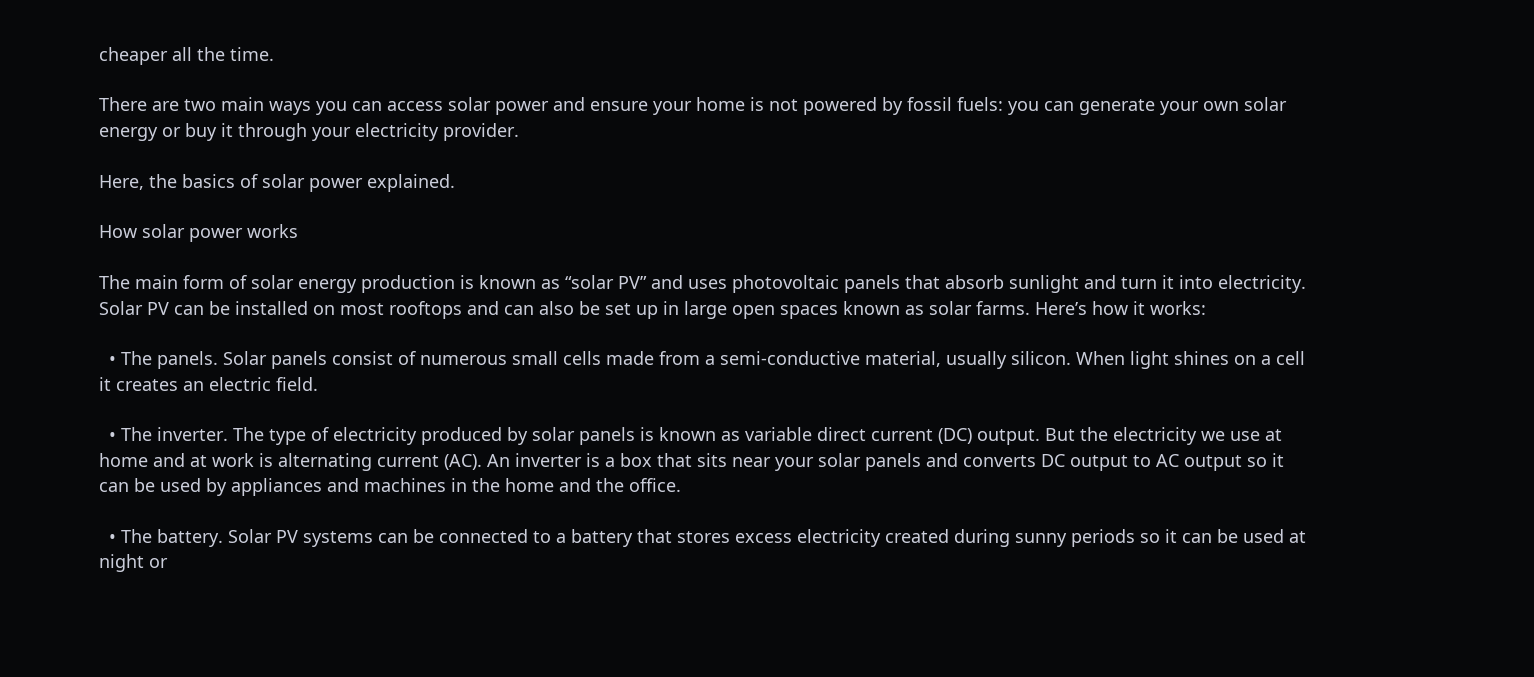cheaper all the time.

There are two main ways you can access solar power and ensure your home is not powered by fossil fuels: you can generate your own solar energy or buy it through your electricity provider.

Here, the basics of solar power explained.

How solar power works

The main form of solar energy production is known as “solar PV” and uses photovoltaic panels that absorb sunlight and turn it into electricity. Solar PV can be installed on most rooftops and can also be set up in large open spaces known as solar farms. Here’s how it works:

  • The panels. Solar panels consist of numerous small cells made from a semi-conductive material, usually silicon. When light shines on a cell it creates an electric field.

  • The inverter. The type of electricity produced by solar panels is known as variable direct current (DC) output. But the electricity we use at home and at work is alternating current (AC). An inverter is a box that sits near your solar panels and converts DC output to AC output so it can be used by appliances and machines in the home and the office.

  • The battery. Solar PV systems can be connected to a battery that stores excess electricity created during sunny periods so it can be used at night or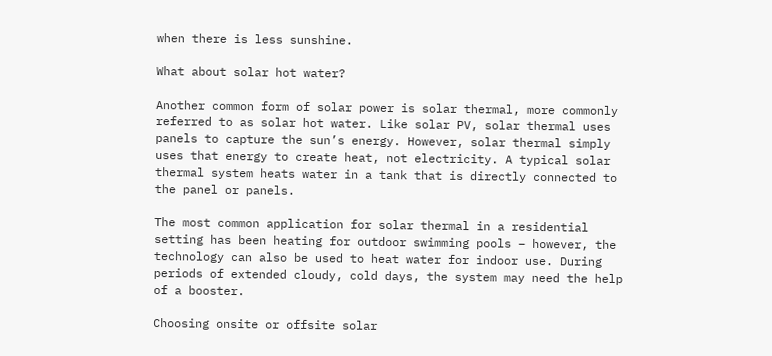when there is less sunshine.

What about solar hot water?

Another common form of solar power is solar thermal, more commonly referred to as solar hot water. Like solar PV, solar thermal uses panels to capture the sun’s energy. However, solar thermal simply uses that energy to create heat, not electricity. A typical solar thermal system heats water in a tank that is directly connected to the panel or panels.

The most common application for solar thermal in a residential setting has been heating for outdoor swimming pools – however, the technology can also be used to heat water for indoor use. During periods of extended cloudy, cold days, the system may need the help of a booster.

Choosing onsite or offsite solar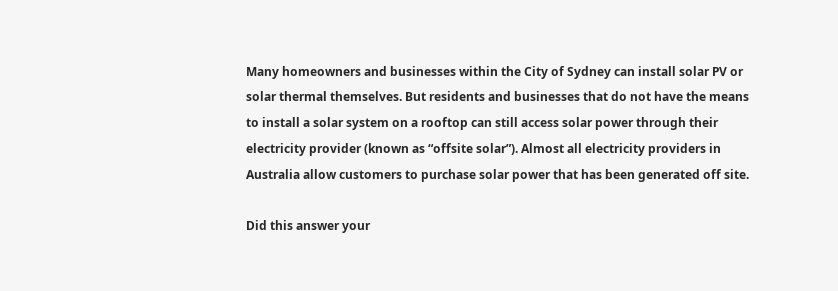Many homeowners and businesses within the City of Sydney can install solar PV or solar thermal themselves. But residents and businesses that do not have the means to install a solar system on a rooftop can still access solar power through their electricity provider (known as “offsite solar”). Almost all electricity providers in Australia allow customers to purchase solar power that has been generated off site.

Did this answer your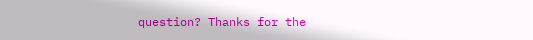question? Thanks for the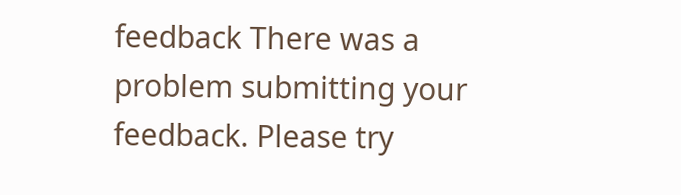feedback There was a problem submitting your feedback. Please try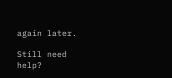again later.

Still need help?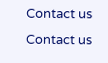Contact us Contact us